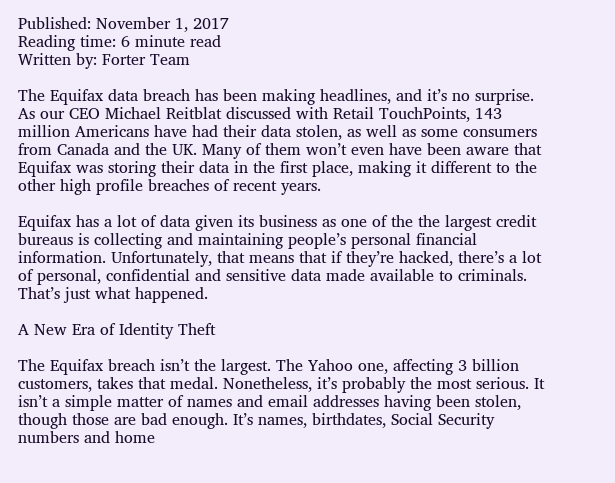Published: November 1, 2017
Reading time: 6 minute read
Written by: Forter Team

The Equifax data breach has been making headlines, and it’s no surprise. As our CEO Michael Reitblat discussed with Retail TouchPoints, 143 million Americans have had their data stolen, as well as some consumers from Canada and the UK. Many of them won’t even have been aware that Equifax was storing their data in the first place, making it different to the other high profile breaches of recent years.

Equifax has a lot of data given its business as one of the the largest credit bureaus is collecting and maintaining people’s personal financial information. Unfortunately, that means that if they’re hacked, there’s a lot of personal, confidential and sensitive data made available to criminals. That’s just what happened.

A New Era of Identity Theft

The Equifax breach isn’t the largest. The Yahoo one, affecting 3 billion customers, takes that medal. Nonetheless, it’s probably the most serious. It isn’t a simple matter of names and email addresses having been stolen, though those are bad enough. It’s names, birthdates, Social Security numbers and home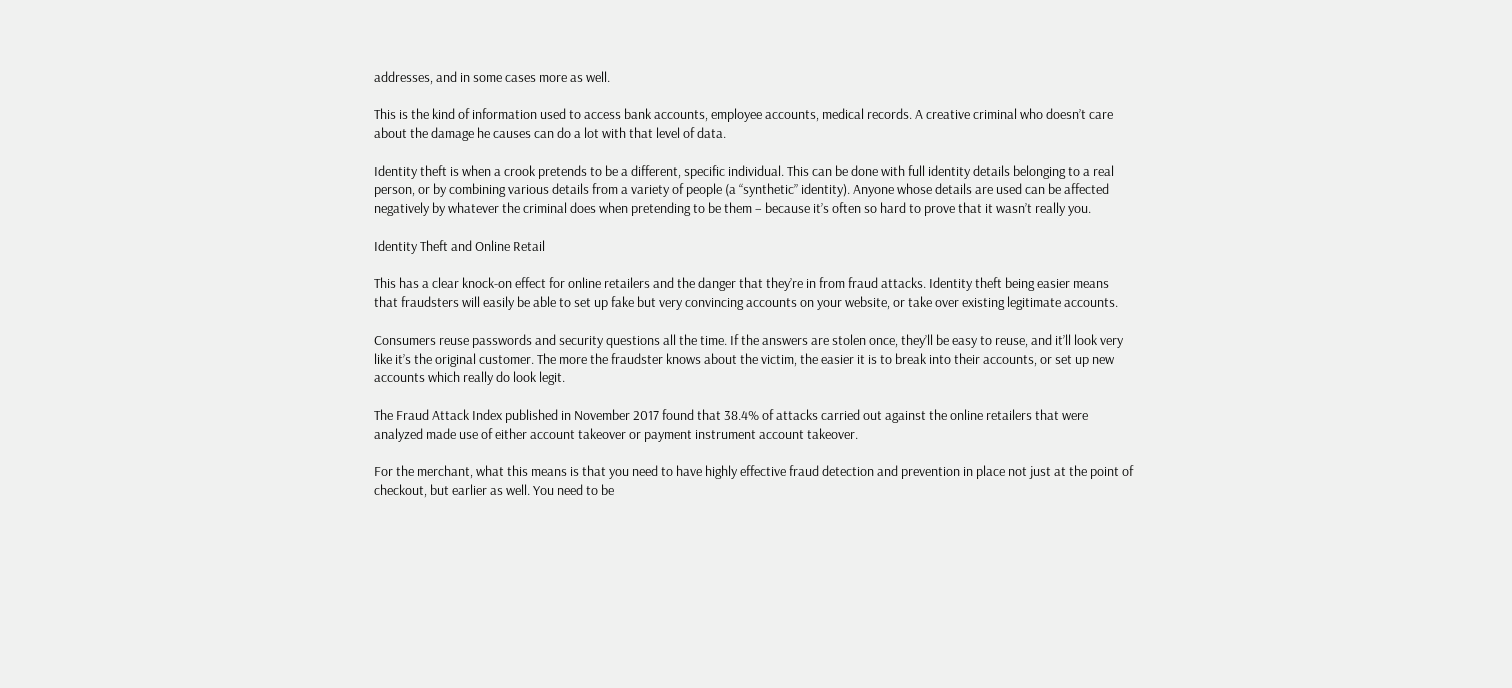addresses, and in some cases more as well.

This is the kind of information used to access bank accounts, employee accounts, medical records. A creative criminal who doesn’t care about the damage he causes can do a lot with that level of data.

Identity theft is when a crook pretends to be a different, specific individual. This can be done with full identity details belonging to a real person, or by combining various details from a variety of people (a “synthetic” identity). Anyone whose details are used can be affected negatively by whatever the criminal does when pretending to be them – because it’s often so hard to prove that it wasn’t really you.

Identity Theft and Online Retail

This has a clear knock-on effect for online retailers and the danger that they’re in from fraud attacks. Identity theft being easier means that fraudsters will easily be able to set up fake but very convincing accounts on your website, or take over existing legitimate accounts.

Consumers reuse passwords and security questions all the time. If the answers are stolen once, they’ll be easy to reuse, and it’ll look very like it’s the original customer. The more the fraudster knows about the victim, the easier it is to break into their accounts, or set up new accounts which really do look legit.

The Fraud Attack Index published in November 2017 found that 38.4% of attacks carried out against the online retailers that were analyzed made use of either account takeover or payment instrument account takeover.

For the merchant, what this means is that you need to have highly effective fraud detection and prevention in place not just at the point of checkout, but earlier as well. You need to be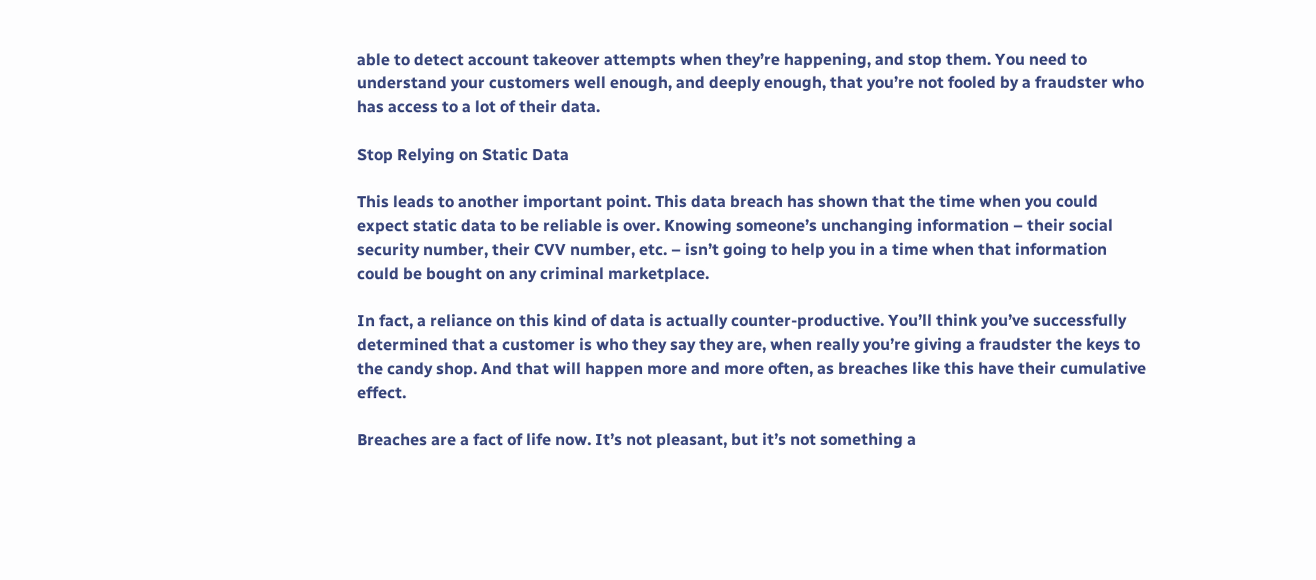able to detect account takeover attempts when they’re happening, and stop them. You need to understand your customers well enough, and deeply enough, that you’re not fooled by a fraudster who has access to a lot of their data.

Stop Relying on Static Data

This leads to another important point. This data breach has shown that the time when you could expect static data to be reliable is over. Knowing someone’s unchanging information – their social security number, their CVV number, etc. – isn’t going to help you in a time when that information could be bought on any criminal marketplace.

In fact, a reliance on this kind of data is actually counter-productive. You’ll think you’ve successfully determined that a customer is who they say they are, when really you’re giving a fraudster the keys to the candy shop. And that will happen more and more often, as breaches like this have their cumulative effect.

Breaches are a fact of life now. It’s not pleasant, but it’s not something a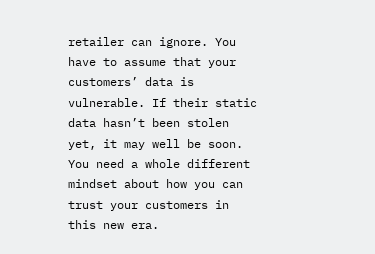retailer can ignore. You have to assume that your customers’ data is vulnerable. If their static data hasn’t been stolen yet, it may well be soon. You need a whole different mindset about how you can trust your customers in this new era.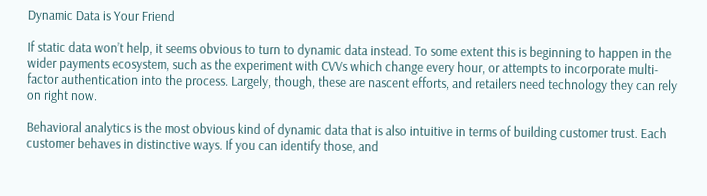Dynamic Data is Your Friend

If static data won’t help, it seems obvious to turn to dynamic data instead. To some extent this is beginning to happen in the wider payments ecosystem, such as the experiment with CVVs which change every hour, or attempts to incorporate multi-factor authentication into the process. Largely, though, these are nascent efforts, and retailers need technology they can rely on right now.

Behavioral analytics is the most obvious kind of dynamic data that is also intuitive in terms of building customer trust. Each customer behaves in distinctive ways. If you can identify those, and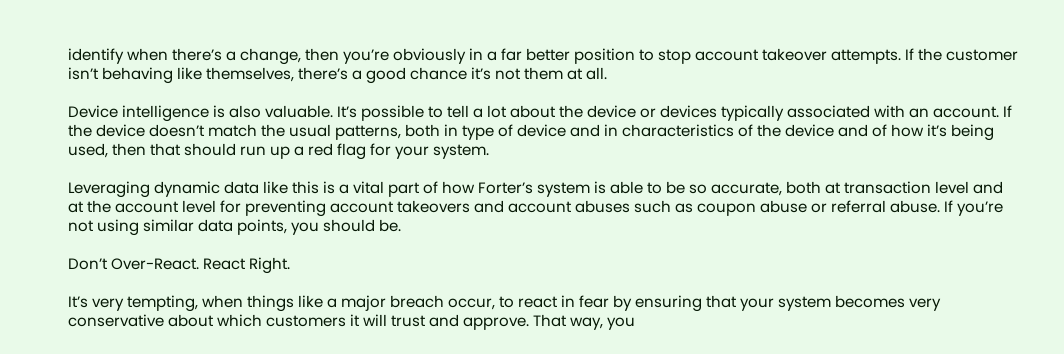identify when there’s a change, then you’re obviously in a far better position to stop account takeover attempts. If the customer isn’t behaving like themselves, there’s a good chance it’s not them at all.

Device intelligence is also valuable. It’s possible to tell a lot about the device or devices typically associated with an account. If the device doesn’t match the usual patterns, both in type of device and in characteristics of the device and of how it’s being used, then that should run up a red flag for your system.

Leveraging dynamic data like this is a vital part of how Forter’s system is able to be so accurate, both at transaction level and at the account level for preventing account takeovers and account abuses such as coupon abuse or referral abuse. If you’re not using similar data points, you should be.

Don’t Over-React. React Right.

It’s very tempting, when things like a major breach occur, to react in fear by ensuring that your system becomes very conservative about which customers it will trust and approve. That way, you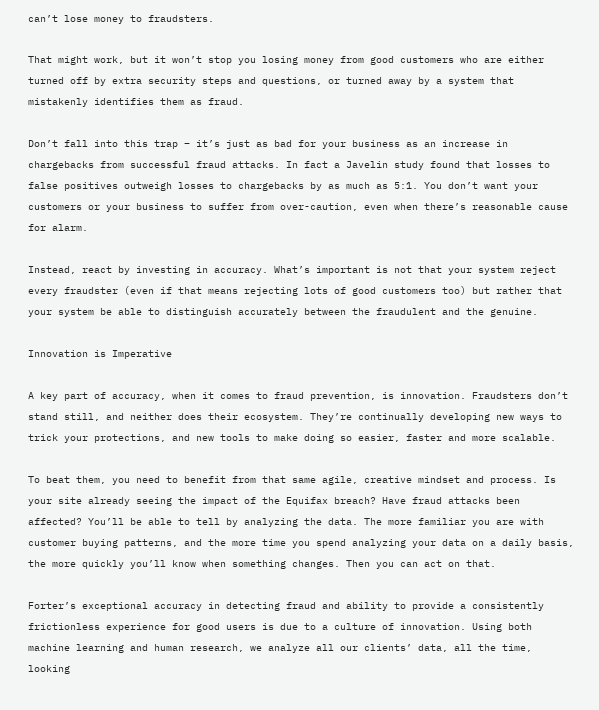can’t lose money to fraudsters.

That might work, but it won’t stop you losing money from good customers who are either turned off by extra security steps and questions, or turned away by a system that mistakenly identifies them as fraud.

Don’t fall into this trap – it’s just as bad for your business as an increase in chargebacks from successful fraud attacks. In fact a Javelin study found that losses to false positives outweigh losses to chargebacks by as much as 5:1. You don’t want your customers or your business to suffer from over-caution, even when there’s reasonable cause for alarm.

Instead, react by investing in accuracy. What’s important is not that your system reject every fraudster (even if that means rejecting lots of good customers too) but rather that your system be able to distinguish accurately between the fraudulent and the genuine.

Innovation is Imperative

A key part of accuracy, when it comes to fraud prevention, is innovation. Fraudsters don’t stand still, and neither does their ecosystem. They’re continually developing new ways to trick your protections, and new tools to make doing so easier, faster and more scalable.

To beat them, you need to benefit from that same agile, creative mindset and process. Is your site already seeing the impact of the Equifax breach? Have fraud attacks been affected? You’ll be able to tell by analyzing the data. The more familiar you are with customer buying patterns, and the more time you spend analyzing your data on a daily basis, the more quickly you’ll know when something changes. Then you can act on that.

Forter’s exceptional accuracy in detecting fraud and ability to provide a consistently frictionless experience for good users is due to a culture of innovation. Using both machine learning and human research, we analyze all our clients’ data, all the time, looking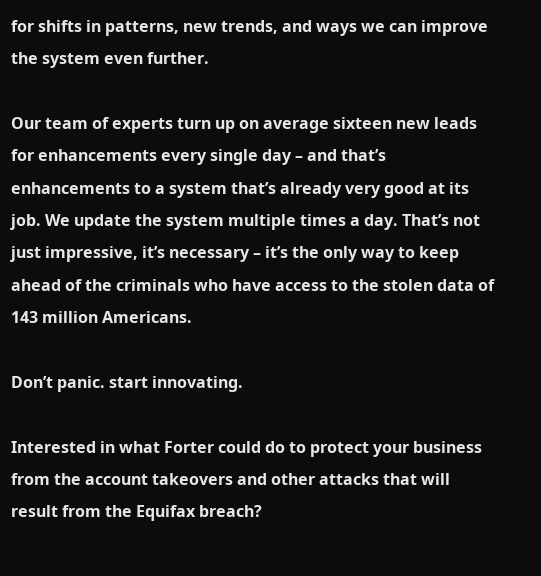for shifts in patterns, new trends, and ways we can improve the system even further.

Our team of experts turn up on average sixteen new leads for enhancements every single day – and that’s enhancements to a system that’s already very good at its job. We update the system multiple times a day. That’s not just impressive, it’s necessary – it’s the only way to keep ahead of the criminals who have access to the stolen data of 143 million Americans.

Don’t panic. start innovating.

Interested in what Forter could do to protect your business from the account takeovers and other attacks that will result from the Equifax breach?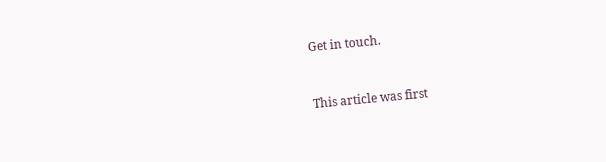Get in touch.


This article was first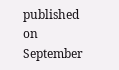published on September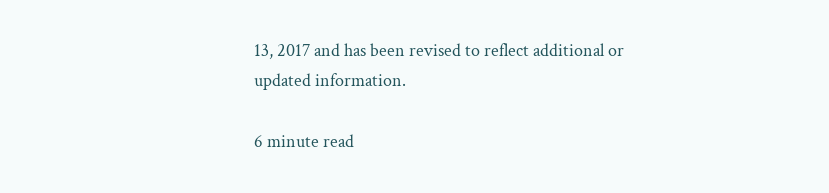13, 2017 and has been revised to reflect additional or updated information.

6 minute read